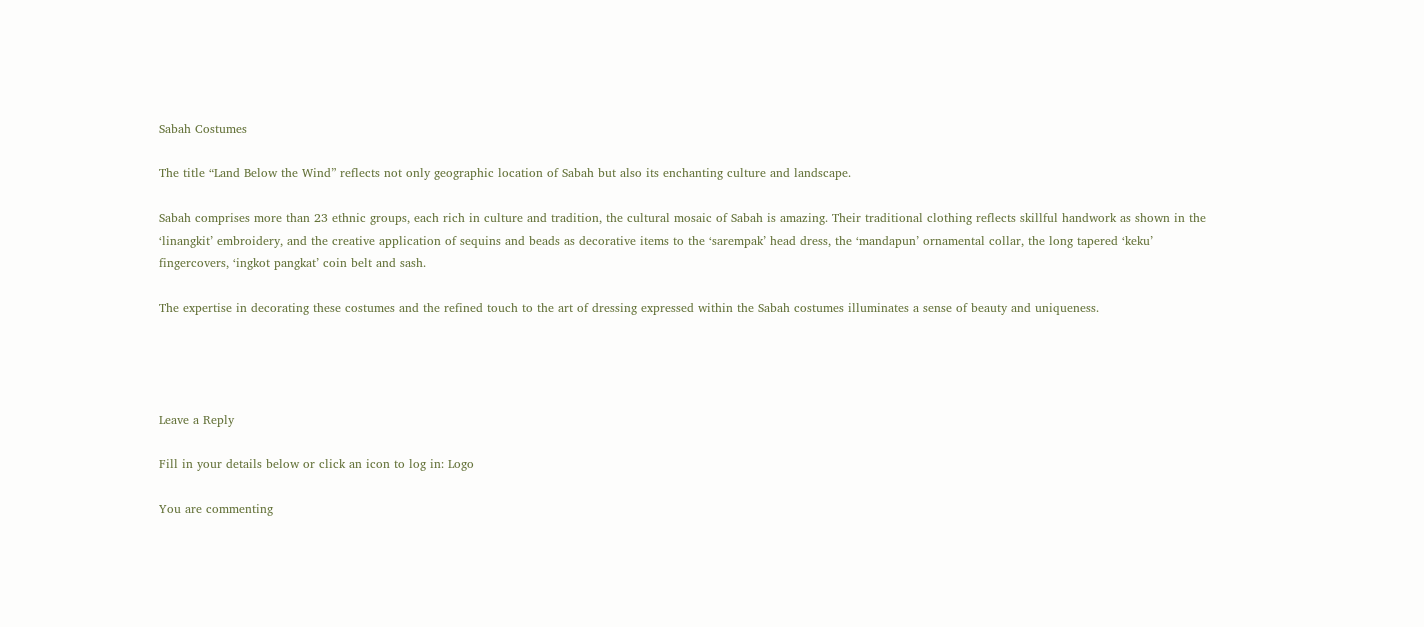Sabah Costumes

The title “Land Below the Wind” reflects not only geographic location of Sabah but also its enchanting culture and landscape.

Sabah comprises more than 23 ethnic groups, each rich in culture and tradition, the cultural mosaic of Sabah is amazing. Their traditional clothing reflects skillful handwork as shown in the ‘linangkit’ embroidery, and the creative application of sequins and beads as decorative items to the ‘sarempak’ head dress, the ‘mandapun’ ornamental collar, the long tapered ‘keku’ fingercovers, ‘ingkot pangkat’ coin belt and sash.

The expertise in decorating these costumes and the refined touch to the art of dressing expressed within the Sabah costumes illuminates a sense of beauty and uniqueness.




Leave a Reply

Fill in your details below or click an icon to log in: Logo

You are commenting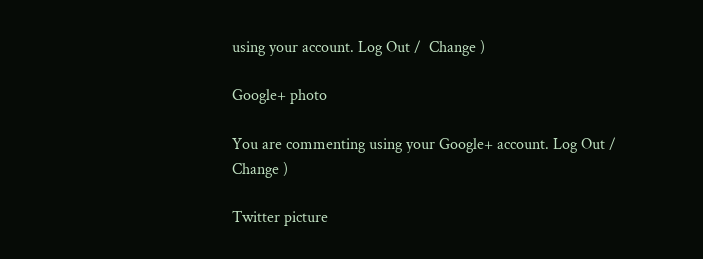using your account. Log Out /  Change )

Google+ photo

You are commenting using your Google+ account. Log Out /  Change )

Twitter picture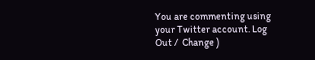You are commenting using your Twitter account. Log Out /  Change )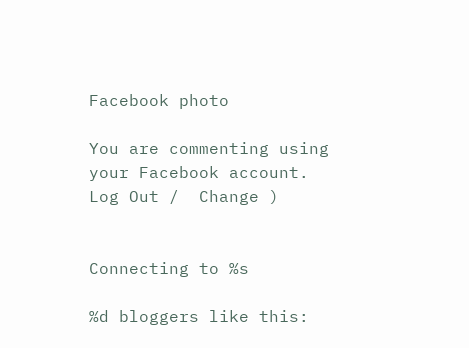Facebook photo

You are commenting using your Facebook account. Log Out /  Change )


Connecting to %s

%d bloggers like this: